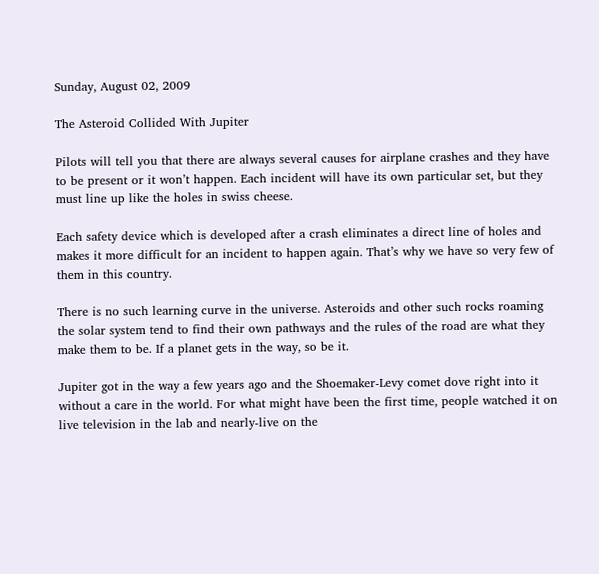Sunday, August 02, 2009

The Asteroid Collided With Jupiter

Pilots will tell you that there are always several causes for airplane crashes and they have to be present or it won’t happen. Each incident will have its own particular set, but they must line up like the holes in swiss cheese.

Each safety device which is developed after a crash eliminates a direct line of holes and makes it more difficult for an incident to happen again. That’s why we have so very few of them in this country.

There is no such learning curve in the universe. Asteroids and other such rocks roaming the solar system tend to find their own pathways and the rules of the road are what they make them to be. If a planet gets in the way, so be it.

Jupiter got in the way a few years ago and the Shoemaker-Levy comet dove right into it without a care in the world. For what might have been the first time, people watched it on live television in the lab and nearly-live on the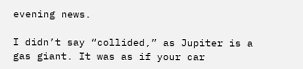evening news.

I didn’t say “collided,” as Jupiter is a gas giant. It was as if your car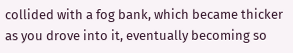collided with a fog bank, which became thicker as you drove into it, eventually becoming so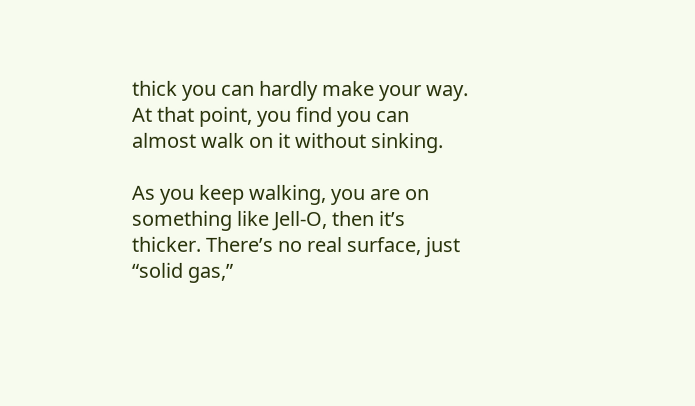thick you can hardly make your way. At that point, you find you can almost walk on it without sinking.

As you keep walking, you are on something like Jell-O, then it’s thicker. There’s no real surface, just “solid gas,”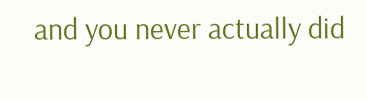and you never actually did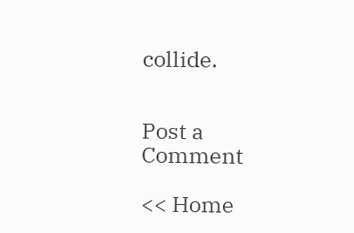collide.


Post a Comment

<< Home